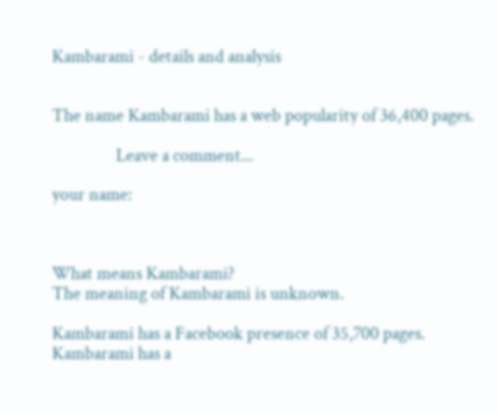Kambarami - details and analysis


The name Kambarami has a web popularity of 36,400 pages.

                Leave a comment...

your name:



What means Kambarami?
The meaning of Kambarami is unknown.

Kambarami has a Facebook presence of 35,700 pages.
Kambarami has a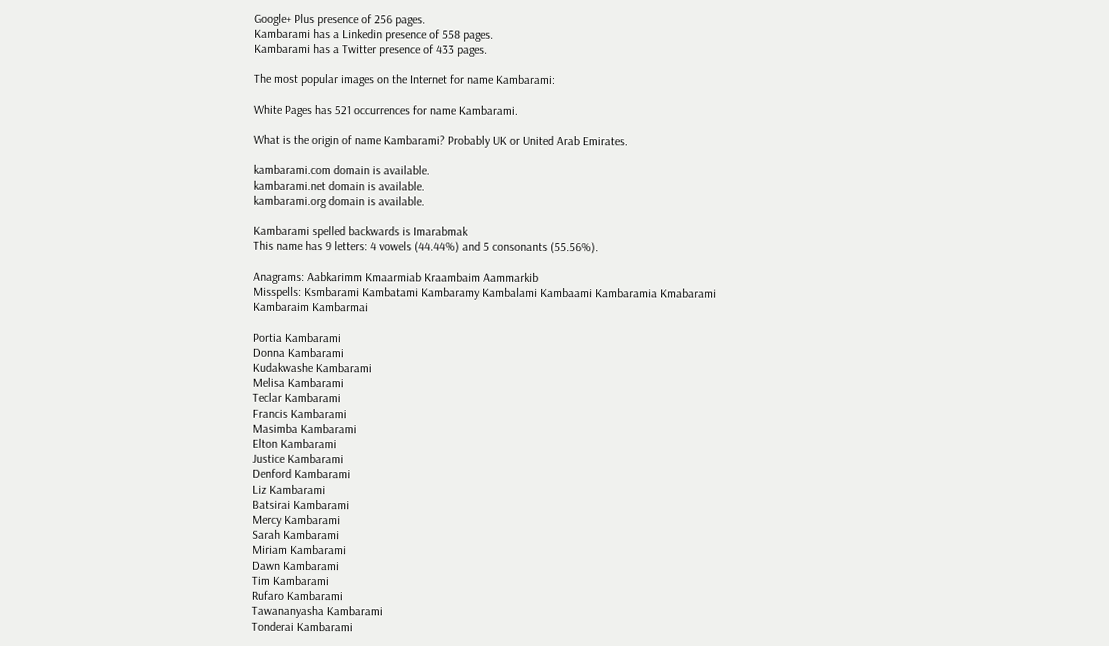Google+ Plus presence of 256 pages.
Kambarami has a Linkedin presence of 558 pages.
Kambarami has a Twitter presence of 433 pages.

The most popular images on the Internet for name Kambarami:

White Pages has 521 occurrences for name Kambarami.

What is the origin of name Kambarami? Probably UK or United Arab Emirates.

kambarami.com domain is available.
kambarami.net domain is available.
kambarami.org domain is available.

Kambarami spelled backwards is Imarabmak
This name has 9 letters: 4 vowels (44.44%) and 5 consonants (55.56%).

Anagrams: Aabkarimm Kmaarmiab Kraambaim Aammarkib
Misspells: Ksmbarami Kambatami Kambaramy Kambalami Kambaami Kambaramia Kmabarami Kambaraim Kambarmai

Portia Kambarami
Donna Kambarami
Kudakwashe Kambarami
Melisa Kambarami
Teclar Kambarami
Francis Kambarami
Masimba Kambarami
Elton Kambarami
Justice Kambarami
Denford Kambarami
Liz Kambarami
Batsirai Kambarami
Mercy Kambarami
Sarah Kambarami
Miriam Kambarami
Dawn Kambarami
Tim Kambarami
Rufaro Kambarami
Tawananyasha Kambarami
Tonderai Kambarami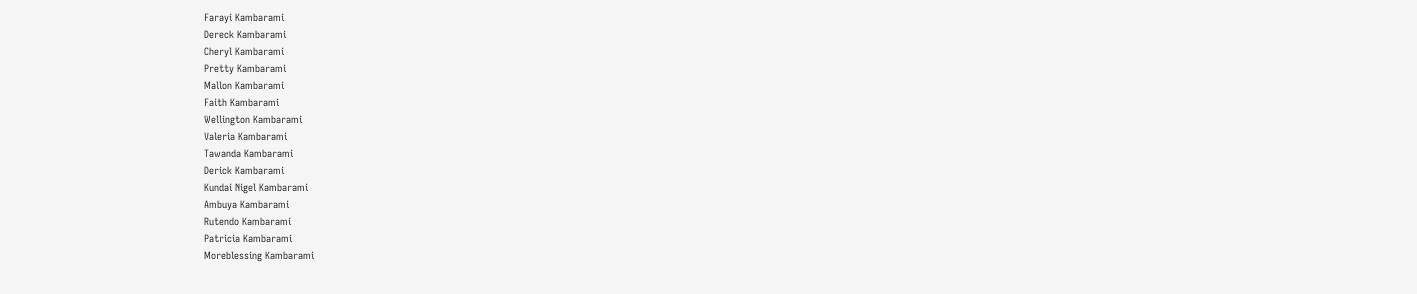Farayi Kambarami
Dereck Kambarami
Cheryl Kambarami
Pretty Kambarami
Mallon Kambarami
Faith Kambarami
Wellington Kambarami
Valeria Kambarami
Tawanda Kambarami
Derick Kambarami
Kundai Nigel Kambarami
Ambuya Kambarami
Rutendo Kambarami
Patricia Kambarami
Moreblessing Kambarami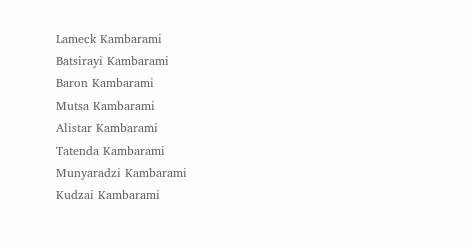Lameck Kambarami
Batsirayi Kambarami
Baron Kambarami
Mutsa Kambarami
Alistar Kambarami
Tatenda Kambarami
Munyaradzi Kambarami
Kudzai Kambarami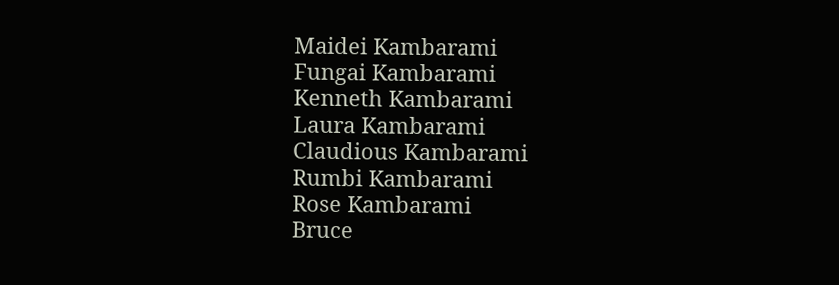Maidei Kambarami
Fungai Kambarami
Kenneth Kambarami
Laura Kambarami
Claudious Kambarami
Rumbi Kambarami
Rose Kambarami
Bruce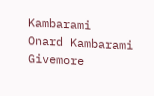Kambarami
Onard Kambarami
Givemore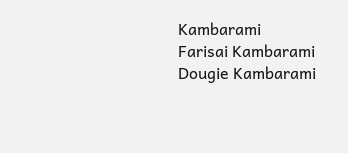Kambarami
Farisai Kambarami
Dougie Kambarami